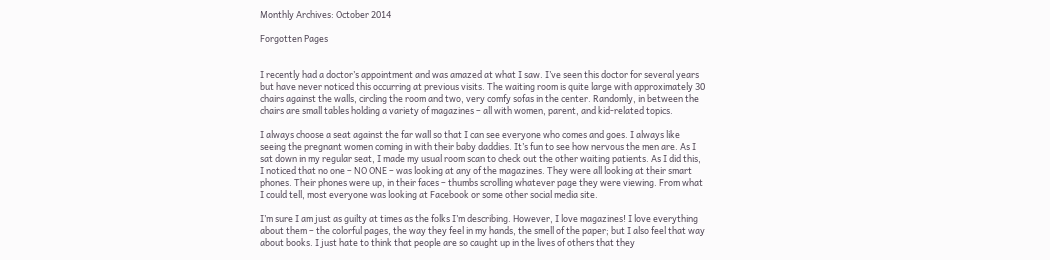Monthly Archives: October 2014

Forgotten Pages


I recently had a doctor’s appointment and was amazed at what I saw. I’ve seen this doctor for several years but have never noticed this occurring at previous visits. The waiting room is quite large with approximately 30 chairs against the walls, circling the room and two, very comfy sofas in the center. Randomly, in between the chairs are small tables holding a variety of magazines – all with women, parent, and kid-related topics.

I always choose a seat against the far wall so that I can see everyone who comes and goes. I always like seeing the pregnant women coming in with their baby daddies. It’s fun to see how nervous the men are. As I sat down in my regular seat, I made my usual room scan to check out the other waiting patients. As I did this, I noticed that no one – NO ONE – was looking at any of the magazines. They were all looking at their smart phones. Their phones were up, in their faces – thumbs scrolling whatever page they were viewing. From what I could tell, most everyone was looking at Facebook or some other social media site.

I’m sure I am just as guilty at times as the folks I’m describing. However, I love magazines! I love everything about them – the colorful pages, the way they feel in my hands, the smell of the paper; but I also feel that way about books. I just hate to think that people are so caught up in the lives of others that they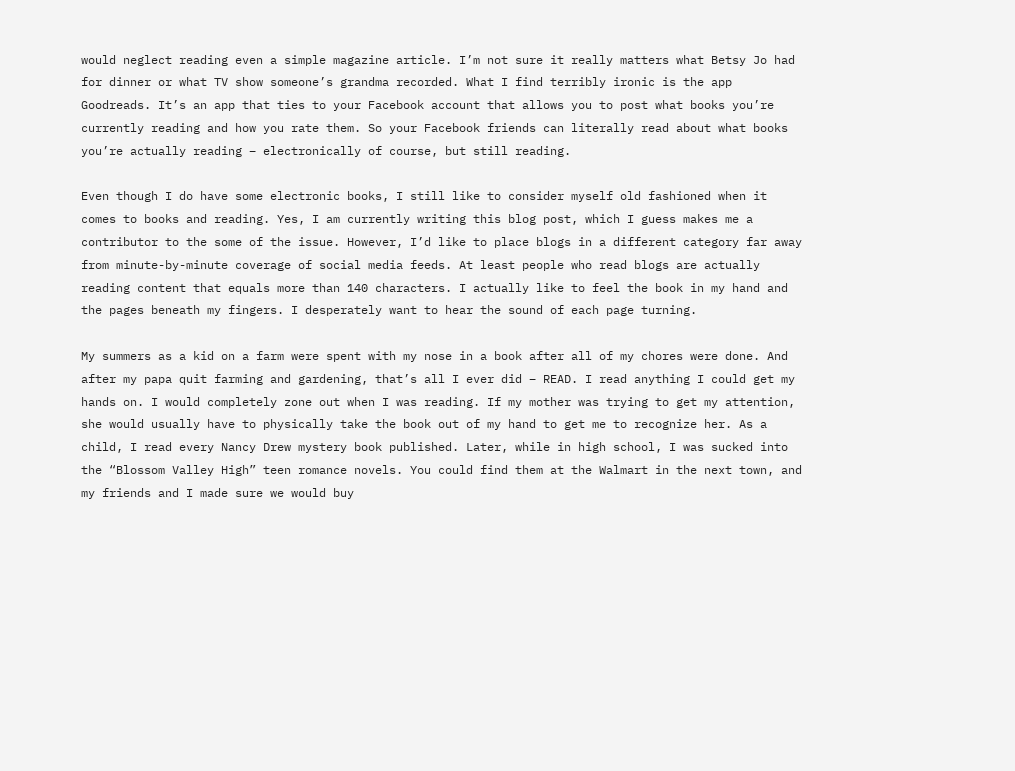would neglect reading even a simple magazine article. I’m not sure it really matters what Betsy Jo had for dinner or what TV show someone’s grandma recorded. What I find terribly ironic is the app Goodreads. It’s an app that ties to your Facebook account that allows you to post what books you’re currently reading and how you rate them. So your Facebook friends can literally read about what books you’re actually reading – electronically of course, but still reading.

Even though I do have some electronic books, I still like to consider myself old fashioned when it comes to books and reading. Yes, I am currently writing this blog post, which I guess makes me a contributor to the some of the issue. However, I’d like to place blogs in a different category far away from minute-by-minute coverage of social media feeds. At least people who read blogs are actually reading content that equals more than 140 characters. I actually like to feel the book in my hand and the pages beneath my fingers. I desperately want to hear the sound of each page turning.

My summers as a kid on a farm were spent with my nose in a book after all of my chores were done. And after my papa quit farming and gardening, that’s all I ever did – READ. I read anything I could get my hands on. I would completely zone out when I was reading. If my mother was trying to get my attention, she would usually have to physically take the book out of my hand to get me to recognize her. As a child, I read every Nancy Drew mystery book published. Later, while in high school, I was sucked into the “Blossom Valley High” teen romance novels. You could find them at the Walmart in the next town, and my friends and I made sure we would buy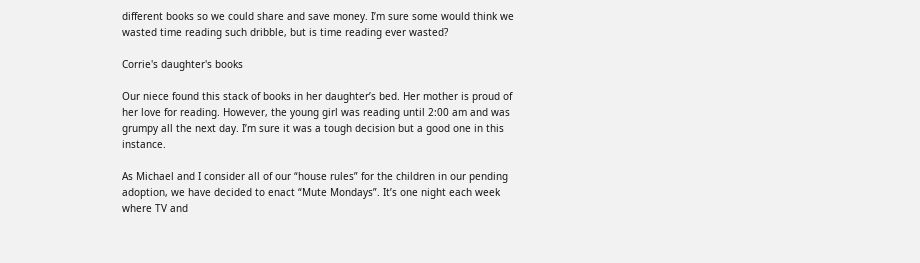different books so we could share and save money. I’m sure some would think we wasted time reading such dribble, but is time reading ever wasted?

Corrie's daughter's books

Our niece found this stack of books in her daughter’s bed. Her mother is proud of her love for reading. However, the young girl was reading until 2:00 am and was grumpy all the next day. I’m sure it was a tough decision but a good one in this instance.

As Michael and I consider all of our “house rules” for the children in our pending adoption, we have decided to enact “Mute Mondays”. It’s one night each week where TV and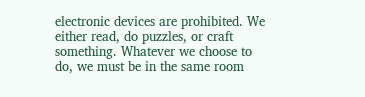electronic devices are prohibited. We either read, do puzzles, or craft something. Whatever we choose to do, we must be in the same room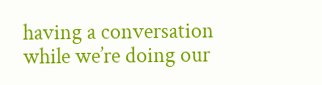having a conversation while we’re doing our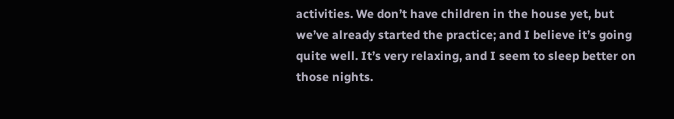activities. We don’t have children in the house yet, but we’ve already started the practice; and I believe it’s going quite well. It’s very relaxing, and I seem to sleep better on those nights.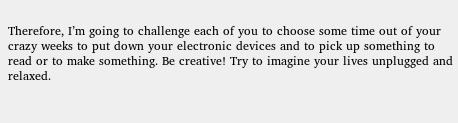Therefore, I’m going to challenge each of you to choose some time out of your crazy weeks to put down your electronic devices and to pick up something to read or to make something. Be creative! Try to imagine your lives unplugged and relaxed.